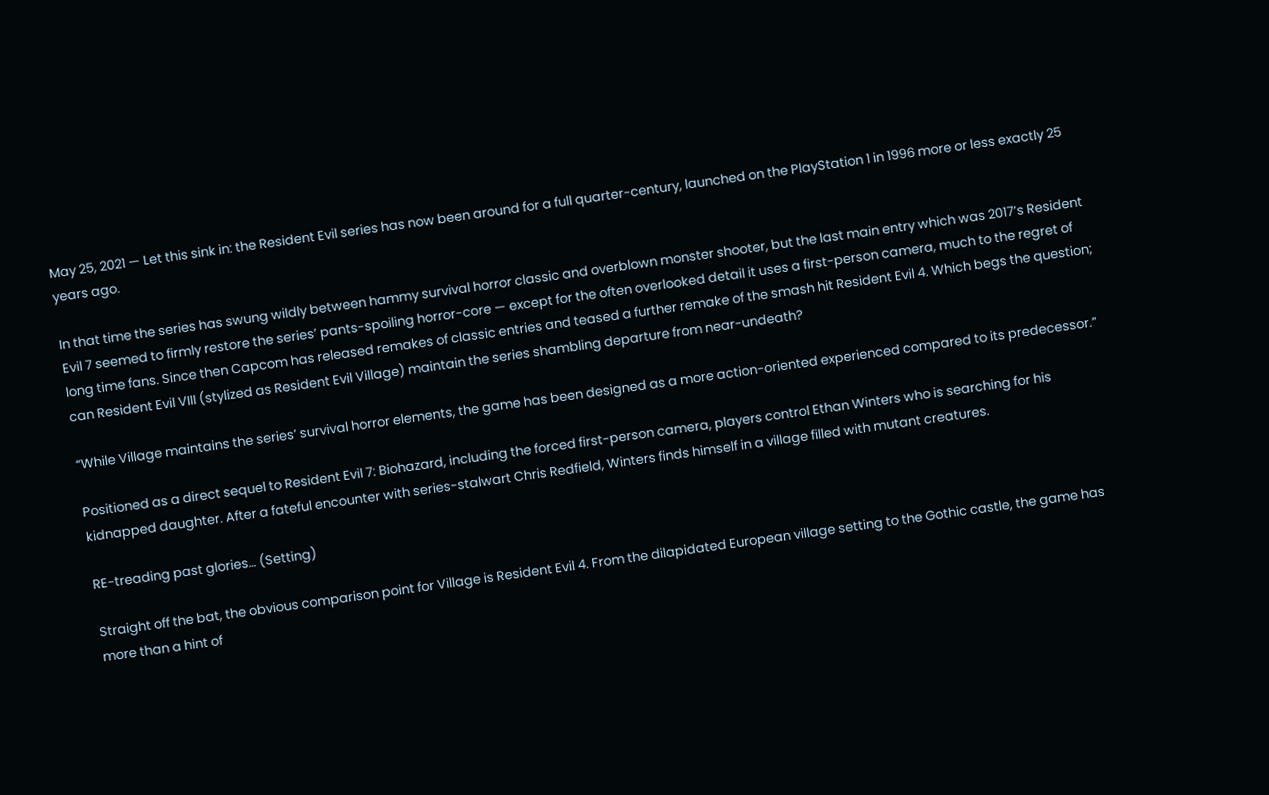May 25, 2021 — Let this sink in: the Resident Evil series has now been around for a full quarter-century, launched on the PlayStation 1 in 1996 more or less exactly 25 years ago.

In that time the series has swung wildly between hammy survival horror classic and overblown monster shooter, but the last main entry which was 2017’s Resident Evil 7 seemed to firmly restore the series’ pants-spoiling horror-core — except for the often overlooked detail it uses a first-person camera, much to the regret of long time fans. Since then Capcom has released remakes of classic entries and teased a further remake of the smash hit Resident Evil 4. Which begs the question; can Resident Evil VIII (stylized as Resident Evil Village) maintain the series shambling departure from near-undeath?

“While Village maintains the series’ survival horror elements, the game has been designed as a more action-oriented experienced compared to its predecessor.”

Positioned as a direct sequel to Resident Evil 7: Biohazard, including the forced first-person camera, players control Ethan Winters who is searching for his kidnapped daughter. After a fateful encounter with series-stalwart Chris Redfield, Winters finds himself in a village filled with mutant creatures.

RE-treading past glories… (Setting)

Straight off the bat, the obvious comparison point for Village is Resident Evil 4. From the dilapidated European village setting to the Gothic castle, the game has more than a hint of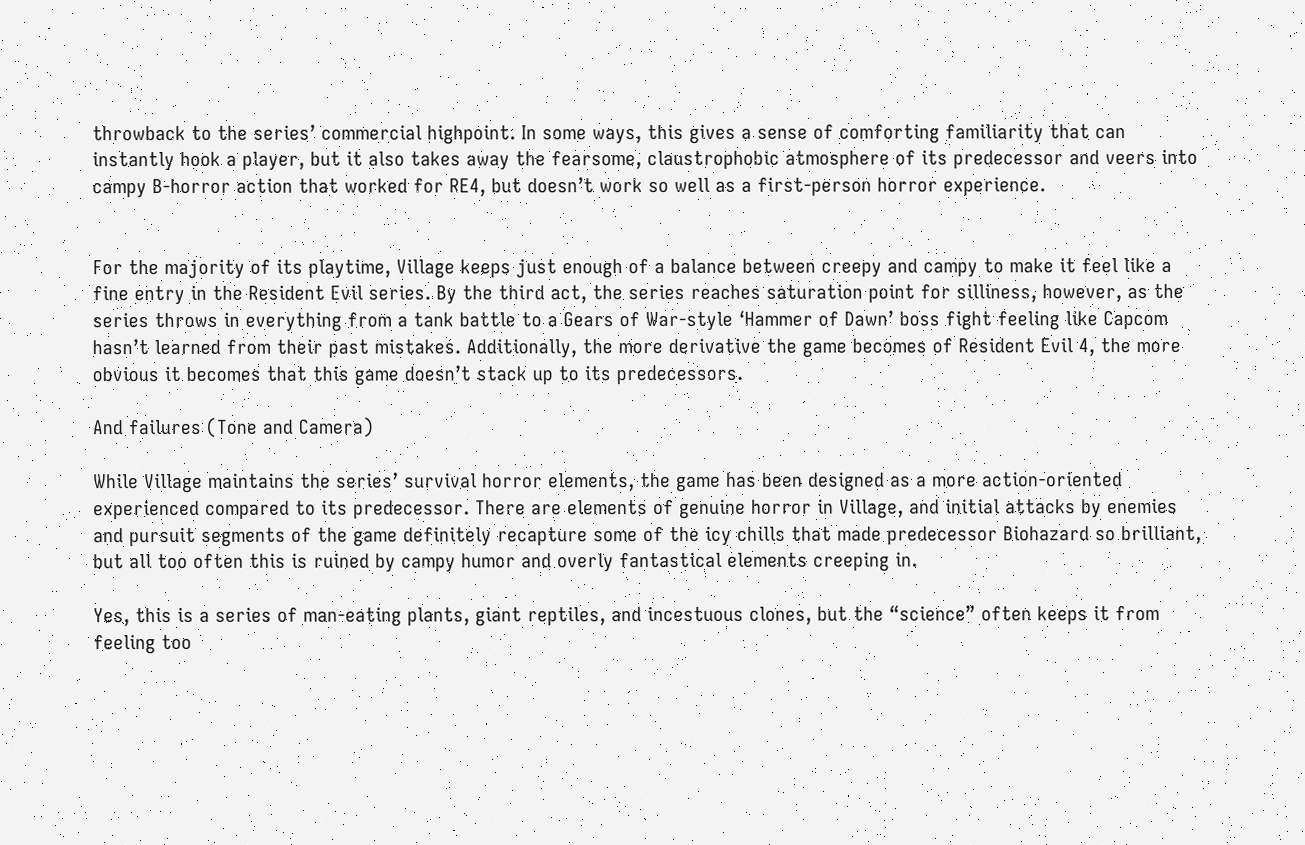throwback to the series’ commercial highpoint. In some ways, this gives a sense of comforting familiarity that can instantly hook a player, but it also takes away the fearsome, claustrophobic atmosphere of its predecessor and veers into campy B-horror action that worked for RE4, but doesn’t work so well as a first-person horror experience.


For the majority of its playtime, Village keeps just enough of a balance between creepy and campy to make it feel like a fine entry in the Resident Evil series. By the third act, the series reaches saturation point for silliness, however, as the series throws in everything from a tank battle to a Gears of War-style ‘Hammer of Dawn’ boss fight feeling like Capcom hasn’t learned from their past mistakes. Additionally, the more derivative the game becomes of Resident Evil 4, the more obvious it becomes that this game doesn’t stack up to its predecessors.

And failures (Tone and Camera)

While Village maintains the series’ survival horror elements, the game has been designed as a more action-oriented experienced compared to its predecessor. There are elements of genuine horror in Village, and initial attacks by enemies and pursuit segments of the game definitely recapture some of the icy chills that made predecessor Biohazard so brilliant, but all too often this is ruined by campy humor and overly fantastical elements creeping in.

Yes, this is a series of man-eating plants, giant reptiles, and incestuous clones, but the “science” often keeps it from feeling too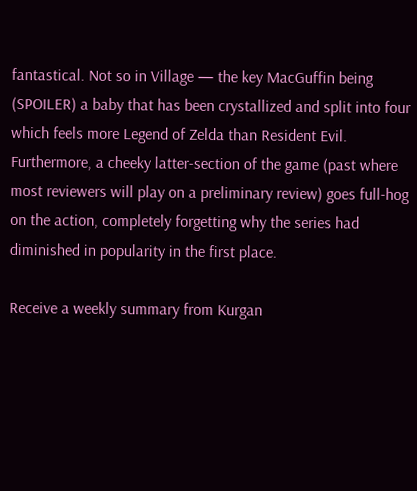fantastical. Not so in Village — the key MacGuffin being (SPOILER) a baby that has been crystallized and split into four which feels more Legend of Zelda than Resident Evil. Furthermore, a cheeky latter-section of the game (past where most reviewers will play on a preliminary review) goes full-hog on the action, completely forgetting why the series had diminished in popularity in the first place.

Receive a weekly summary from Kurgan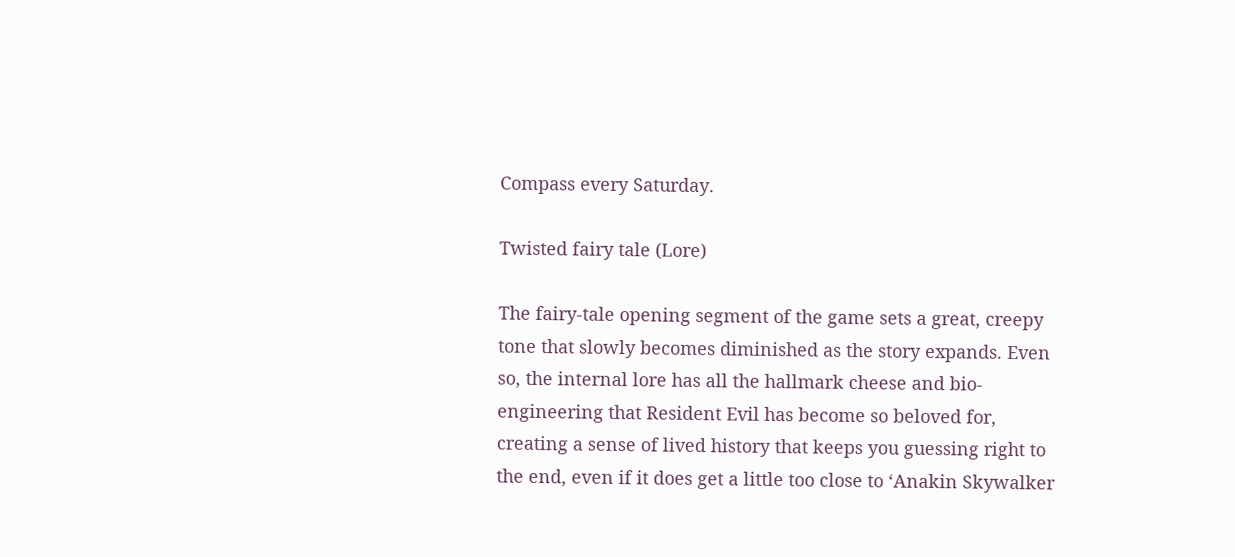Compass every Saturday.

Twisted fairy tale (Lore)

The fairy-tale opening segment of the game sets a great, creepy tone that slowly becomes diminished as the story expands. Even so, the internal lore has all the hallmark cheese and bio-engineering that Resident Evil has become so beloved for, creating a sense of lived history that keeps you guessing right to the end, even if it does get a little too close to ‘Anakin Skywalker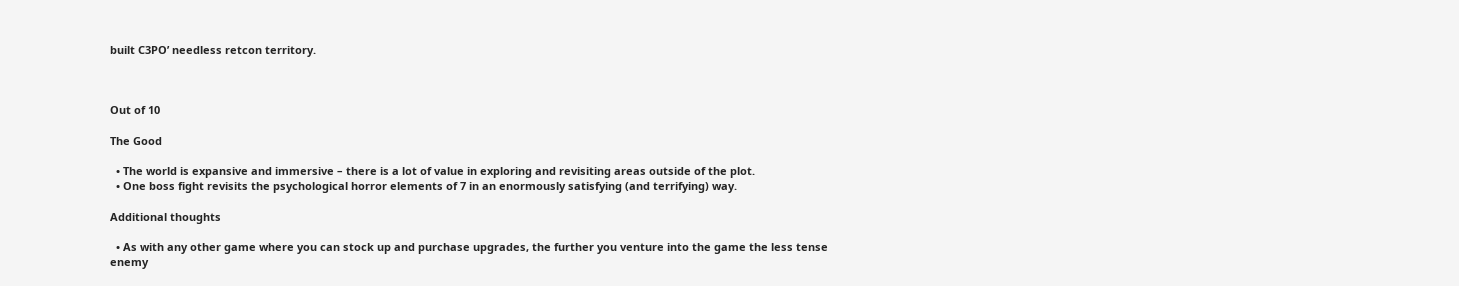built C3PO’ needless retcon territory.



Out of 10

The Good

  • The world is expansive and immersive – there is a lot of value in exploring and revisiting areas outside of the plot.
  • One boss fight revisits the psychological horror elements of 7 in an enormously satisfying (and terrifying) way.

Additional thoughts

  • As with any other game where you can stock up and purchase upgrades, the further you venture into the game the less tense enemy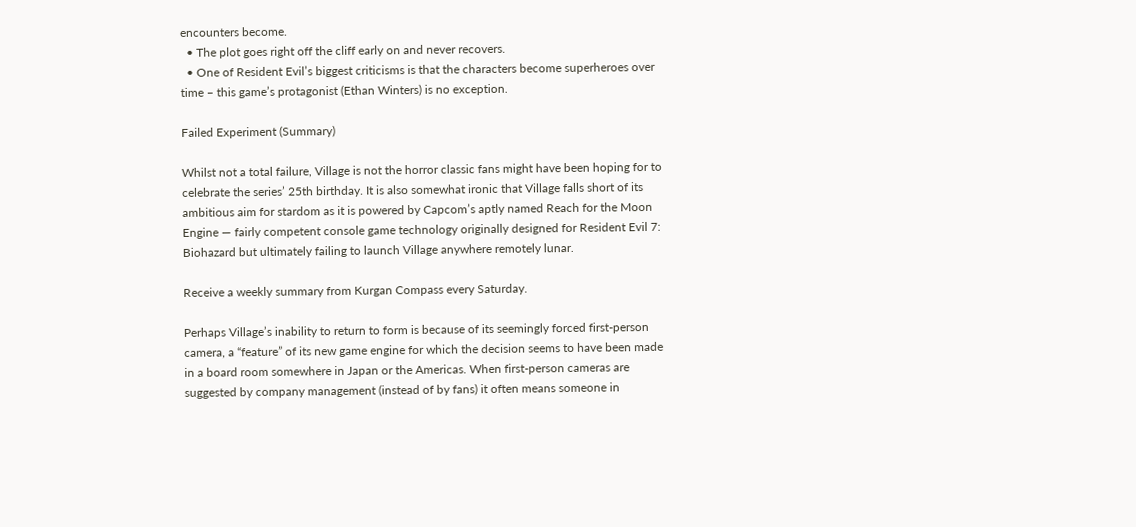encounters become.
  • The plot goes right off the cliff early on and never recovers.
  • One of Resident Evil’s biggest criticisms is that the characters become superheroes over time – this game’s protagonist (Ethan Winters) is no exception.

Failed Experiment (Summary)

Whilst not a total failure, Village is not the horror classic fans might have been hoping for to celebrate the series’ 25th birthday. It is also somewhat ironic that Village falls short of its ambitious aim for stardom as it is powered by Capcom’s aptly named Reach for the Moon Engine — fairly competent console game technology originally designed for Resident Evil 7: Biohazard but ultimately failing to launch Village anywhere remotely lunar.

Receive a weekly summary from Kurgan Compass every Saturday.

Perhaps Village’s inability to return to form is because of its seemingly forced first-person camera, a “feature” of its new game engine for which the decision seems to have been made in a board room somewhere in Japan or the Americas. When first-person cameras are suggested by company management (instead of by fans) it often means someone in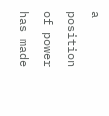a position of power has made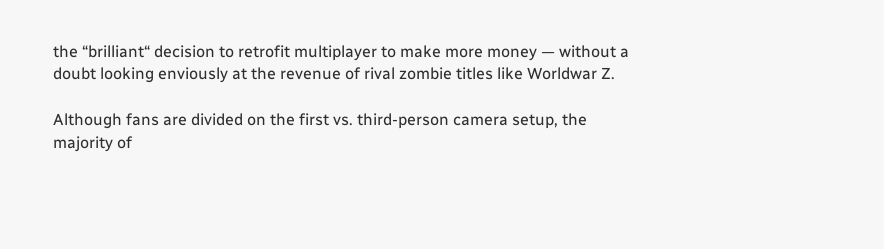the “brilliant“ decision to retrofit multiplayer to make more money — without a doubt looking enviously at the revenue of rival zombie titles like Worldwar Z.

Although fans are divided on the first vs. third-person camera setup, the majority of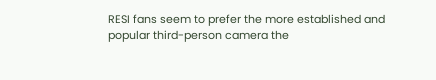RESI fans seem to prefer the more established and popular third-person camera the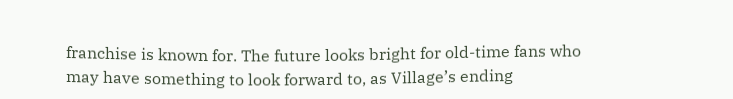franchise is known for. The future looks bright for old-time fans who may have something to look forward to, as Village’s ending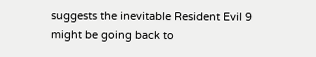suggests the inevitable Resident Evil 9 might be going back to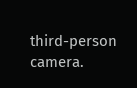third-person camera.